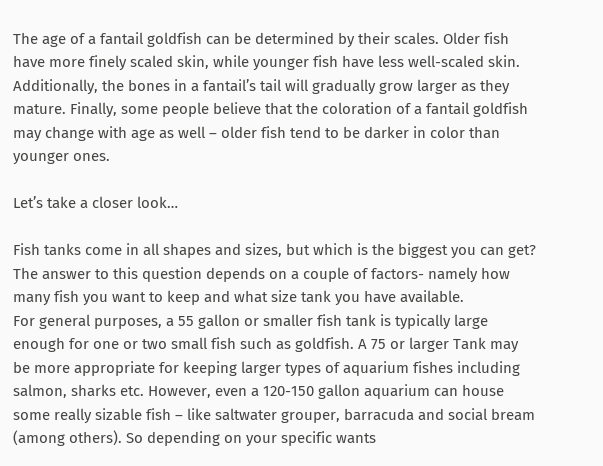The age of a fantail goldfish can be determined by their scales. Older fish have more finely scaled skin, while younger fish have less well-scaled skin. Additionally, the bones in a fantail’s tail will gradually grow larger as they mature. Finally, some people believe that the coloration of a fantail goldfish may change with age as well – older fish tend to be darker in color than younger ones.

Let’s take a closer look…

Fish tanks come in all shapes and sizes, but which is the biggest you can get? The answer to this question depends on a couple of factors- namely how many fish you want to keep and what size tank you have available.
For general purposes, a 55 gallon or smaller fish tank is typically large enough for one or two small fish such as goldfish. A 75 or larger Tank may be more appropriate for keeping larger types of aquarium fishes including salmon, sharks etc. However, even a 120-150 gallon aquarium can house some really sizable fish – like saltwater grouper, barracuda and social bream (among others). So depending on your specific wants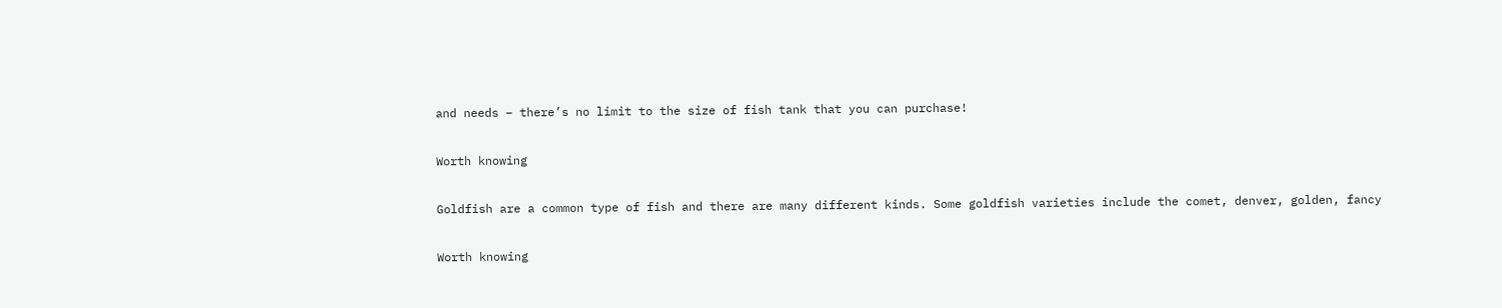and needs – there’s no limit to the size of fish tank that you can purchase!

Worth knowing

Goldfish are a common type of fish and there are many different kinds. Some goldfish varieties include the comet, denver, golden, fancy

Worth knowing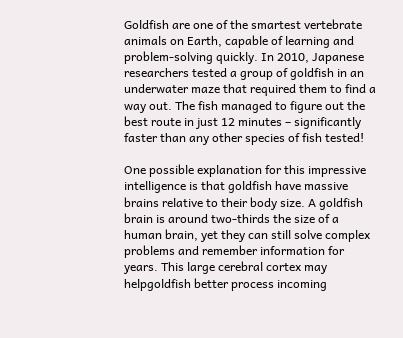Goldfish are one of the smartest vertebrate animals on Earth, capable of learning and problem-solving quickly. In 2010, Japanese researchers tested a group of goldfish in an underwater maze that required them to find a way out. The fish managed to figure out the best route in just 12 minutes – significantly faster than any other species of fish tested!

One possible explanation for this impressive intelligence is that goldfish have massive brains relative to their body size. A goldfish brain is around two-thirds the size of a human brain, yet they can still solve complex problems and remember information for years. This large cerebral cortex may helpgoldfish better process incoming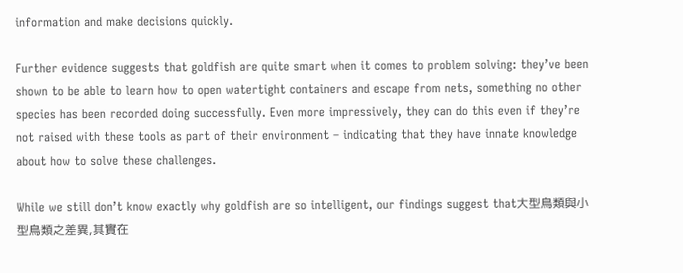information and make decisions quickly.

Further evidence suggests that goldfish are quite smart when it comes to problem solving: they’ve been shown to be able to learn how to open watertight containers and escape from nets, something no other species has been recorded doing successfully. Even more impressively, they can do this even if they’re not raised with these tools as part of their environment – indicating that they have innate knowledge about how to solve these challenges.

While we still don’t know exactly why goldfish are so intelligent, our findings suggest that大型鳥類與小型鳥類之差異,其實在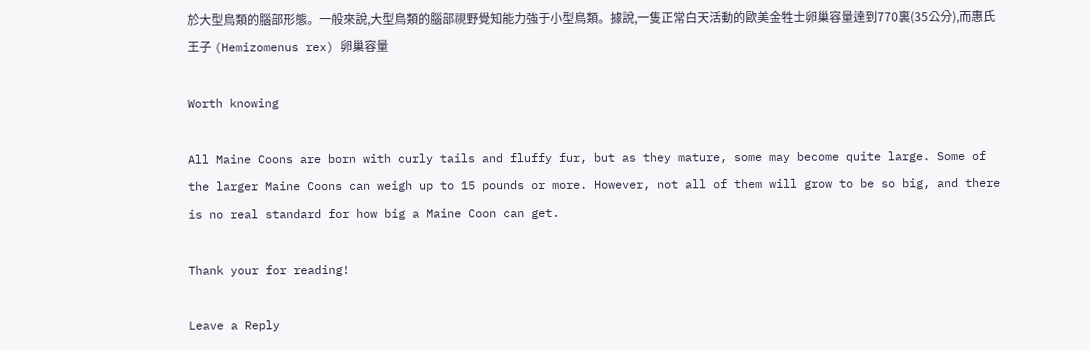於大型鳥類的腦部形態。一般來說,大型鳥類的腦部視野覺知能力強于小型鳥類。據說,一隻正常白天活動的歐美金牲士卵巢容量達到770裏(35公分),而惠氏王子 (Hemizomenus rex) 卵巢容量

Worth knowing

All Maine Coons are born with curly tails and fluffy fur, but as they mature, some may become quite large. Some of the larger Maine Coons can weigh up to 15 pounds or more. However, not all of them will grow to be so big, and there is no real standard for how big a Maine Coon can get.

Thank your for reading!

Leave a Reply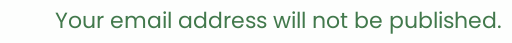Your email address will not be published.